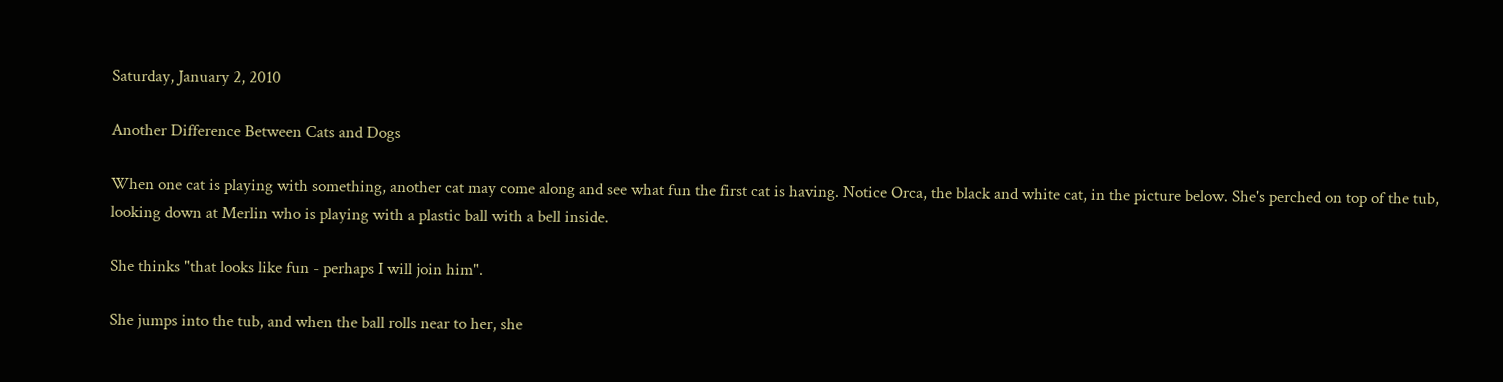Saturday, January 2, 2010

Another Difference Between Cats and Dogs

When one cat is playing with something, another cat may come along and see what fun the first cat is having. Notice Orca, the black and white cat, in the picture below. She's perched on top of the tub, looking down at Merlin who is playing with a plastic ball with a bell inside.

She thinks "that looks like fun - perhaps I will join him".

She jumps into the tub, and when the ball rolls near to her, she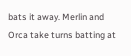bats it away. Merlin and Orca take turns batting at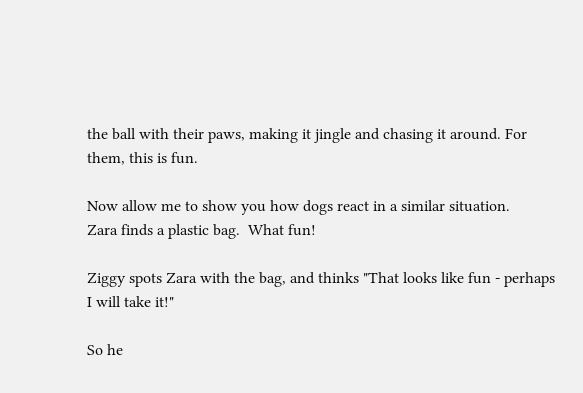the ball with their paws, making it jingle and chasing it around. For them, this is fun.

Now allow me to show you how dogs react in a similar situation.
Zara finds a plastic bag.  What fun!

Ziggy spots Zara with the bag, and thinks "That looks like fun - perhaps I will take it!"

So he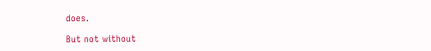does.

But not without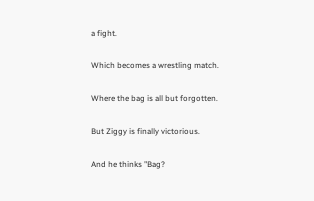a fight.

Which becomes a wrestling match.

Where the bag is all but forgotten.

But Ziggy is finally victorious.

And he thinks "Bag?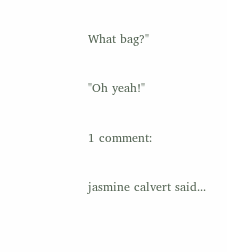What bag?"

"Oh yeah!"

1 comment:

jasmine calvert said...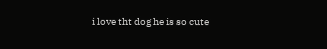i love tht dog he is so cute